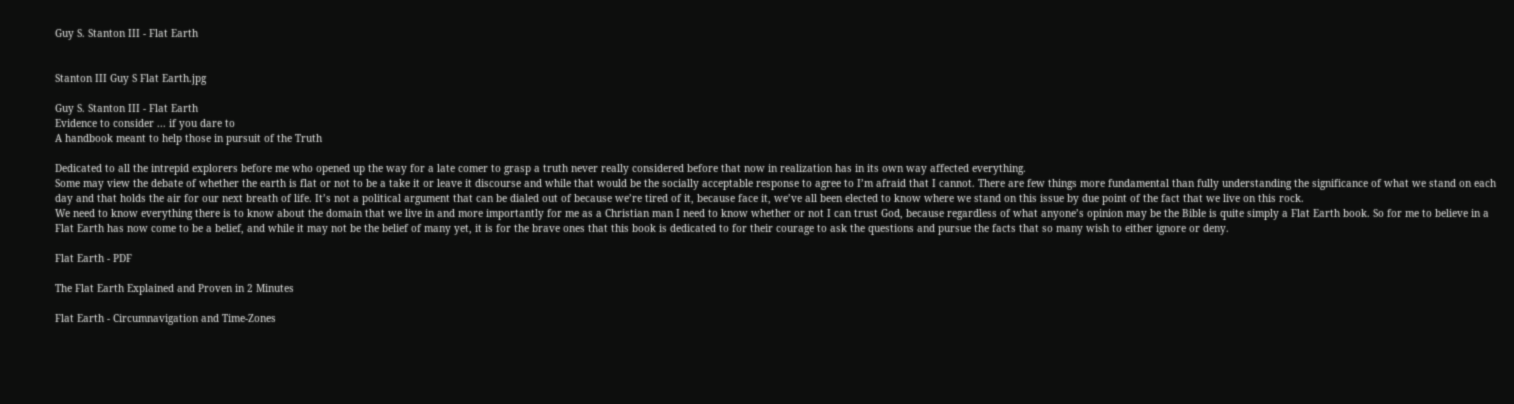Guy S. Stanton III - Flat Earth


Stanton III Guy S Flat Earth.jpg

Guy S. Stanton III - Flat Earth
Evidence to consider ... if you dare to
A handbook meant to help those in pursuit of the Truth

Dedicated to all the intrepid explorers before me who opened up the way for a late comer to grasp a truth never really considered before that now in realization has in its own way affected everything.
Some may view the debate of whether the earth is flat or not to be a take it or leave it discourse and while that would be the socially acceptable response to agree to I’m afraid that I cannot. There are few things more fundamental than fully understanding the significance of what we stand on each day and that holds the air for our next breath of life. It’s not a political argument that can be dialed out of because we’re tired of it, because face it, we’ve all been elected to know where we stand on this issue by due point of the fact that we live on this rock.
We need to know everything there is to know about the domain that we live in and more importantly for me as a Christian man I need to know whether or not I can trust God, because regardless of what anyone’s opinion may be the Bible is quite simply a Flat Earth book. So for me to believe in a Flat Earth has now come to be a belief, and while it may not be the belief of many yet, it is for the brave ones that this book is dedicated to for their courage to ask the questions and pursue the facts that so many wish to either ignore or deny.

Flat Earth - PDF

The Flat Earth Explained and Proven in 2 Minutes

Flat Earth - Circumnavigation and Time-Zones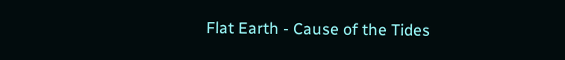Flat Earth - Cause of the Tides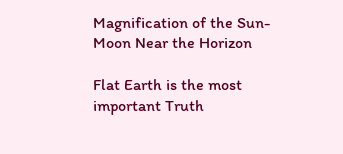Magnification of the Sun-Moon Near the Horizon

Flat Earth is the most important Truth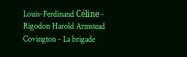Louis-Ferdinand Céline - Rigodon Harold Armstead Covington - La brigade